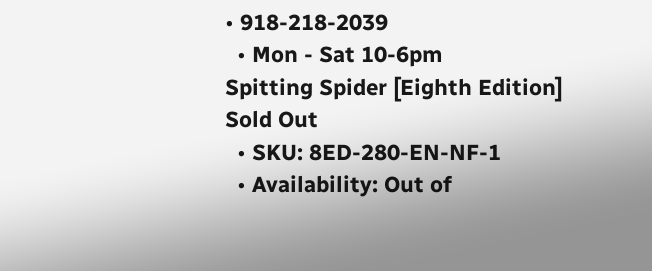• 918-218-2039
  • Mon - Sat 10-6pm
Spitting Spider [Eighth Edition]
Sold Out
  • SKU: 8ED-280-EN-NF-1
  • Availability: Out of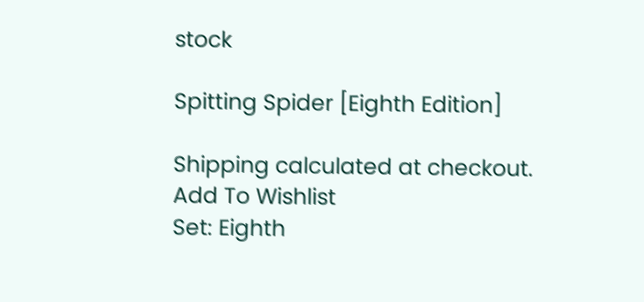stock

Spitting Spider [Eighth Edition]

Shipping calculated at checkout.
Add To Wishlist
Set: Eighth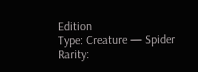Edition
Type: Creature — Spider
Rarity: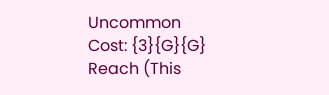Uncommon
Cost: {3}{G}{G}
Reach (This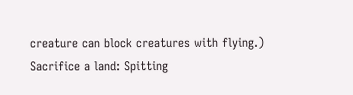creature can block creatures with flying.)
Sacrifice a land: Spitting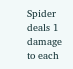Spider deals 1 damage to each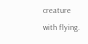creature with flying.